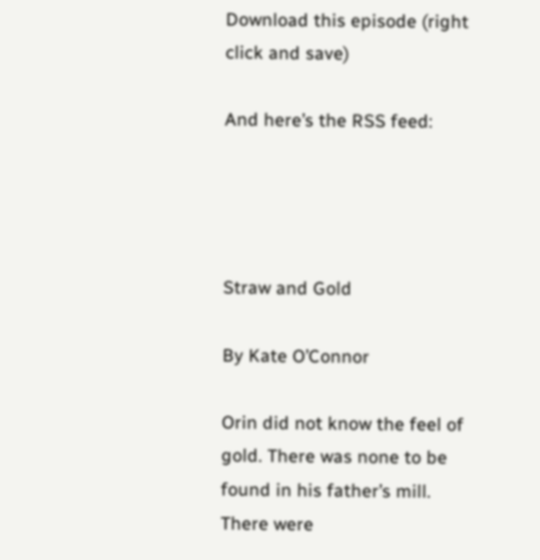Download this episode (right click and save)

And here’s the RSS feed:




Straw and Gold

By Kate O’Connor

Orin did not know the feel of gold. There was none to be found in his father’s mill. There were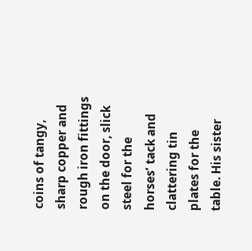coins of tangy, sharp copper and rough iron fittings on the door, slick steel for the horses’ tack and clattering tin plates for the table. His sister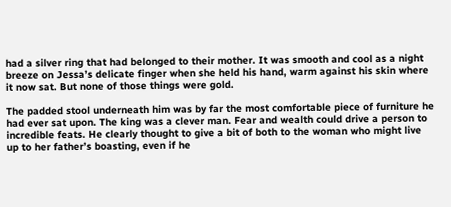had a silver ring that had belonged to their mother. It was smooth and cool as a night breeze on Jessa’s delicate finger when she held his hand, warm against his skin where it now sat. But none of those things were gold.

The padded stool underneath him was by far the most comfortable piece of furniture he had ever sat upon. The king was a clever man. Fear and wealth could drive a person to incredible feats. He clearly thought to give a bit of both to the woman who might live up to her father’s boasting, even if he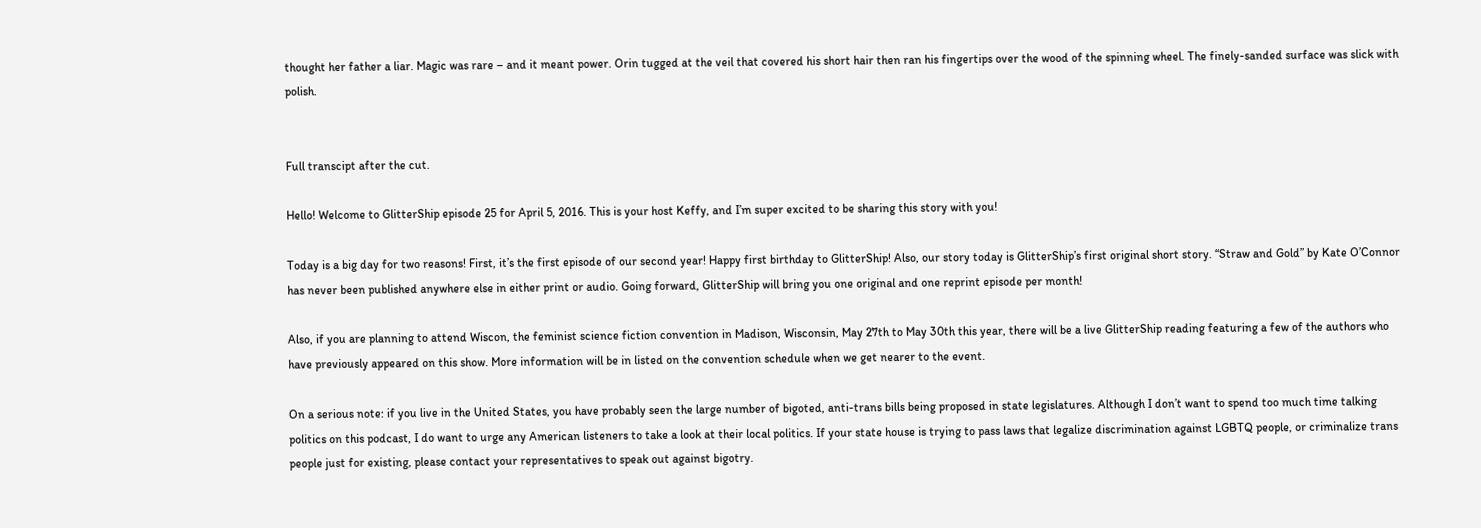thought her father a liar. Magic was rare – and it meant power. Orin tugged at the veil that covered his short hair then ran his fingertips over the wood of the spinning wheel. The finely-sanded surface was slick with polish.


Full transcipt after the cut.

Hello! Welcome to GlitterShip episode 25 for April 5, 2016. This is your host Keffy, and I’m super excited to be sharing this story with you!

Today is a big day for two reasons! First, it’s the first episode of our second year! Happy first birthday to GlitterShip! Also, our story today is GlitterShip’s first original short story. “Straw and Gold” by Kate O’Connor has never been published anywhere else in either print or audio. Going forward, GlitterShip will bring you one original and one reprint episode per month!

Also, if you are planning to attend Wiscon, the feminist science fiction convention in Madison, Wisconsin, May 27th to May 30th this year, there will be a live GlitterShip reading featuring a few of the authors who have previously appeared on this show. More information will be in listed on the convention schedule when we get nearer to the event.

On a serious note: if you live in the United States, you have probably seen the large number of bigoted, anti-trans bills being proposed in state legislatures. Although I don’t want to spend too much time talking politics on this podcast, I do want to urge any American listeners to take a look at their local politics. If your state house is trying to pass laws that legalize discrimination against LGBTQ people, or criminalize trans people just for existing, please contact your representatives to speak out against bigotry.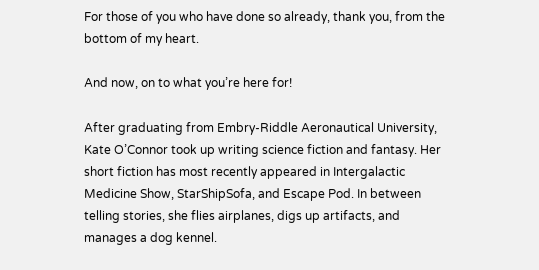For those of you who have done so already, thank you, from the bottom of my heart.

And now, on to what you’re here for!

After graduating from Embry-Riddle Aeronautical University, Kate O’Connor took up writing science fiction and fantasy. Her short fiction has most recently appeared in Intergalactic Medicine Show, StarShipSofa, and Escape Pod. In between telling stories, she flies airplanes, digs up artifacts, and manages a dog kennel.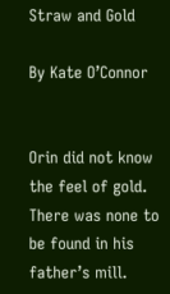Straw and Gold

By Kate O’Connor


Orin did not know the feel of gold. There was none to be found in his father’s mill.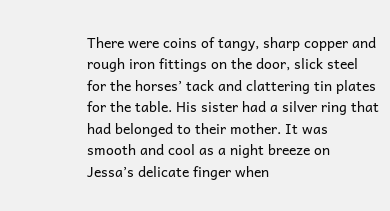There were coins of tangy, sharp copper and rough iron fittings on the door, slick steel for the horses’ tack and clattering tin plates for the table. His sister had a silver ring that had belonged to their mother. It was smooth and cool as a night breeze on Jessa’s delicate finger when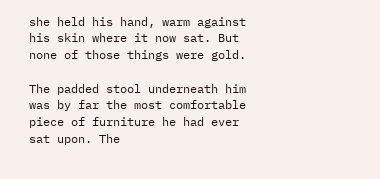she held his hand, warm against his skin where it now sat. But none of those things were gold.

The padded stool underneath him was by far the most comfortable piece of furniture he had ever sat upon. The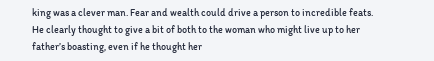king was a clever man. Fear and wealth could drive a person to incredible feats. He clearly thought to give a bit of both to the woman who might live up to her father’s boasting, even if he thought her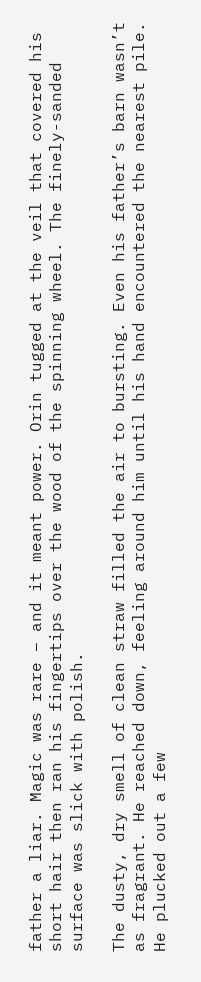father a liar. Magic was rare – and it meant power. Orin tugged at the veil that covered his short hair then ran his fingertips over the wood of the spinning wheel. The finely-sanded surface was slick with polish.

The dusty, dry smell of clean straw filled the air to bursting. Even his father’s barn wasn’t as fragrant. He reached down, feeling around him until his hand encountered the nearest pile. He plucked out a few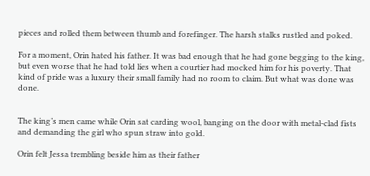pieces and rolled them between thumb and forefinger. The harsh stalks rustled and poked.

For a moment, Orin hated his father. It was bad enough that he had gone begging to the king, but even worse that he had told lies when a courtier had mocked him for his poverty. That kind of pride was a luxury their small family had no room to claim. But what was done was done.


The king’s men came while Orin sat carding wool, banging on the door with metal-clad fists and demanding the girl who spun straw into gold.

Orin felt Jessa trembling beside him as their father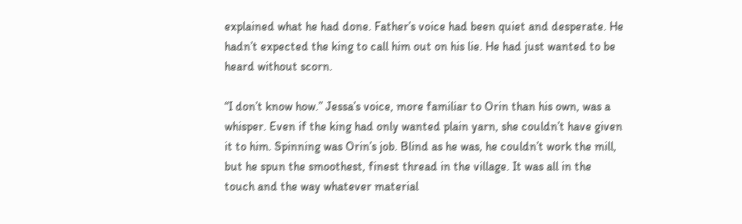explained what he had done. Father’s voice had been quiet and desperate. He hadn’t expected the king to call him out on his lie. He had just wanted to be heard without scorn.

“I don’t know how.” Jessa’s voice, more familiar to Orin than his own, was a whisper. Even if the king had only wanted plain yarn, she couldn’t have given it to him. Spinning was Orin’s job. Blind as he was, he couldn’t work the mill, but he spun the smoothest, finest thread in the village. It was all in the touch and the way whatever material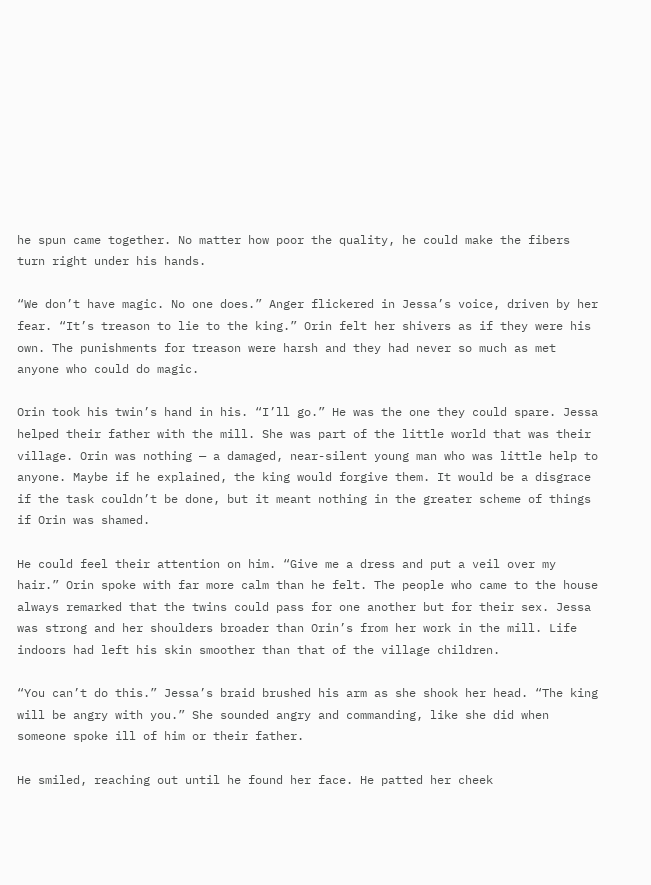he spun came together. No matter how poor the quality, he could make the fibers turn right under his hands.

“We don’t have magic. No one does.” Anger flickered in Jessa’s voice, driven by her fear. “It’s treason to lie to the king.” Orin felt her shivers as if they were his own. The punishments for treason were harsh and they had never so much as met anyone who could do magic.

Orin took his twin’s hand in his. “I’ll go.” He was the one they could spare. Jessa helped their father with the mill. She was part of the little world that was their village. Orin was nothing — a damaged, near-silent young man who was little help to anyone. Maybe if he explained, the king would forgive them. It would be a disgrace if the task couldn’t be done, but it meant nothing in the greater scheme of things if Orin was shamed.

He could feel their attention on him. “Give me a dress and put a veil over my hair.” Orin spoke with far more calm than he felt. The people who came to the house always remarked that the twins could pass for one another but for their sex. Jessa was strong and her shoulders broader than Orin’s from her work in the mill. Life indoors had left his skin smoother than that of the village children.

“You can’t do this.” Jessa’s braid brushed his arm as she shook her head. “The king will be angry with you.” She sounded angry and commanding, like she did when someone spoke ill of him or their father.

He smiled, reaching out until he found her face. He patted her cheek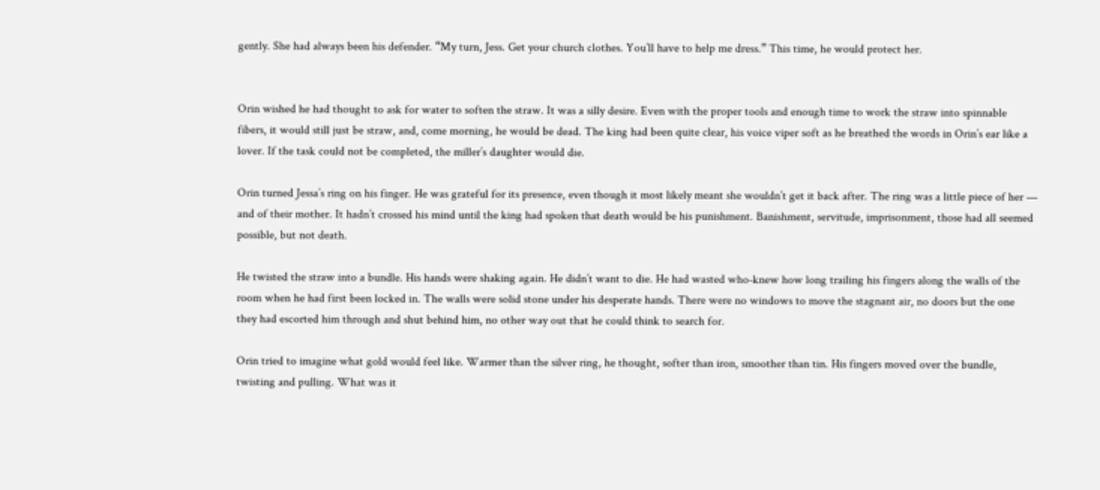gently. She had always been his defender. “My turn, Jess. Get your church clothes. You’ll have to help me dress.” This time, he would protect her.


Orin wished he had thought to ask for water to soften the straw. It was a silly desire. Even with the proper tools and enough time to work the straw into spinnable fibers, it would still just be straw, and, come morning, he would be dead. The king had been quite clear, his voice viper soft as he breathed the words in Orin’s ear like a lover. If the task could not be completed, the miller’s daughter would die.

Orin turned Jessa’s ring on his finger. He was grateful for its presence, even though it most likely meant she wouldn’t get it back after. The ring was a little piece of her — and of their mother. It hadn’t crossed his mind until the king had spoken that death would be his punishment. Banishment, servitude, imprisonment, those had all seemed possible, but not death.

He twisted the straw into a bundle. His hands were shaking again. He didn’t want to die. He had wasted who-knew how long trailing his fingers along the walls of the room when he had first been locked in. The walls were solid stone under his desperate hands. There were no windows to move the stagnant air, no doors but the one they had escorted him through and shut behind him, no other way out that he could think to search for.

Orin tried to imagine what gold would feel like. Warmer than the silver ring, he thought, softer than iron, smoother than tin. His fingers moved over the bundle, twisting and pulling. What was it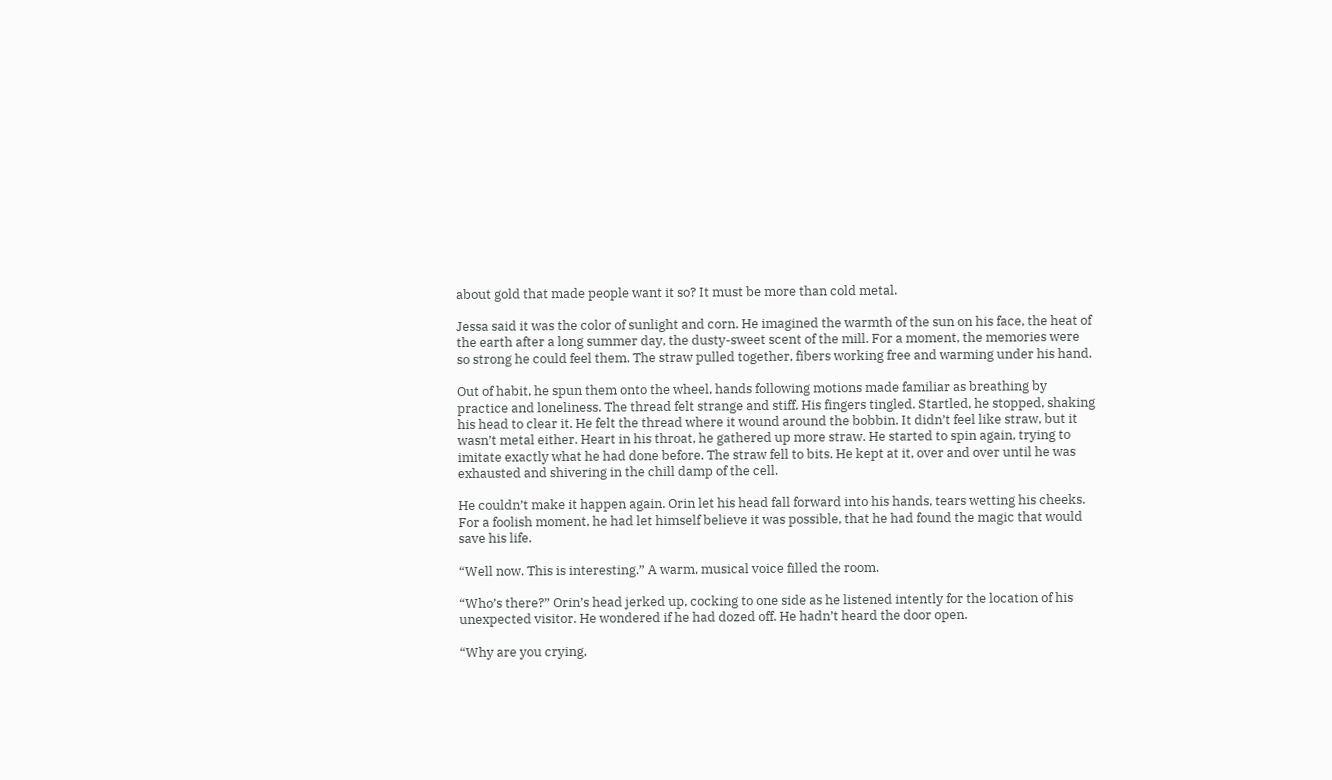about gold that made people want it so? It must be more than cold metal.

Jessa said it was the color of sunlight and corn. He imagined the warmth of the sun on his face, the heat of the earth after a long summer day, the dusty-sweet scent of the mill. For a moment, the memories were so strong he could feel them. The straw pulled together, fibers working free and warming under his hand.

Out of habit, he spun them onto the wheel, hands following motions made familiar as breathing by practice and loneliness. The thread felt strange and stiff. His fingers tingled. Startled, he stopped, shaking his head to clear it. He felt the thread where it wound around the bobbin. It didn’t feel like straw, but it wasn’t metal either. Heart in his throat, he gathered up more straw. He started to spin again, trying to imitate exactly what he had done before. The straw fell to bits. He kept at it, over and over until he was exhausted and shivering in the chill damp of the cell.

He couldn’t make it happen again. Orin let his head fall forward into his hands, tears wetting his cheeks. For a foolish moment, he had let himself believe it was possible, that he had found the magic that would save his life.

“Well now. This is interesting.” A warm, musical voice filled the room.

“Who’s there?” Orin’s head jerked up, cocking to one side as he listened intently for the location of his unexpected visitor. He wondered if he had dozed off. He hadn’t heard the door open.

“Why are you crying,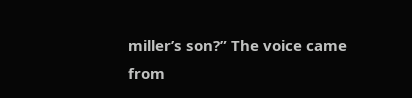miller’s son?” The voice came from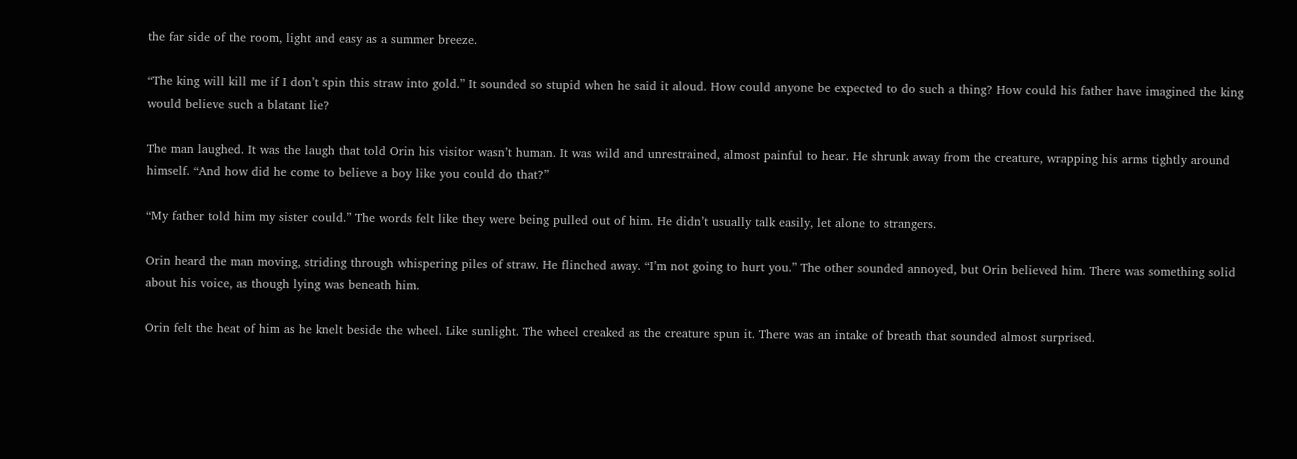the far side of the room, light and easy as a summer breeze.

“The king will kill me if I don’t spin this straw into gold.” It sounded so stupid when he said it aloud. How could anyone be expected to do such a thing? How could his father have imagined the king would believe such a blatant lie?

The man laughed. It was the laugh that told Orin his visitor wasn’t human. It was wild and unrestrained, almost painful to hear. He shrunk away from the creature, wrapping his arms tightly around himself. “And how did he come to believe a boy like you could do that?”

“My father told him my sister could.” The words felt like they were being pulled out of him. He didn’t usually talk easily, let alone to strangers.

Orin heard the man moving, striding through whispering piles of straw. He flinched away. “I’m not going to hurt you.” The other sounded annoyed, but Orin believed him. There was something solid about his voice, as though lying was beneath him.

Orin felt the heat of him as he knelt beside the wheel. Like sunlight. The wheel creaked as the creature spun it. There was an intake of breath that sounded almost surprised.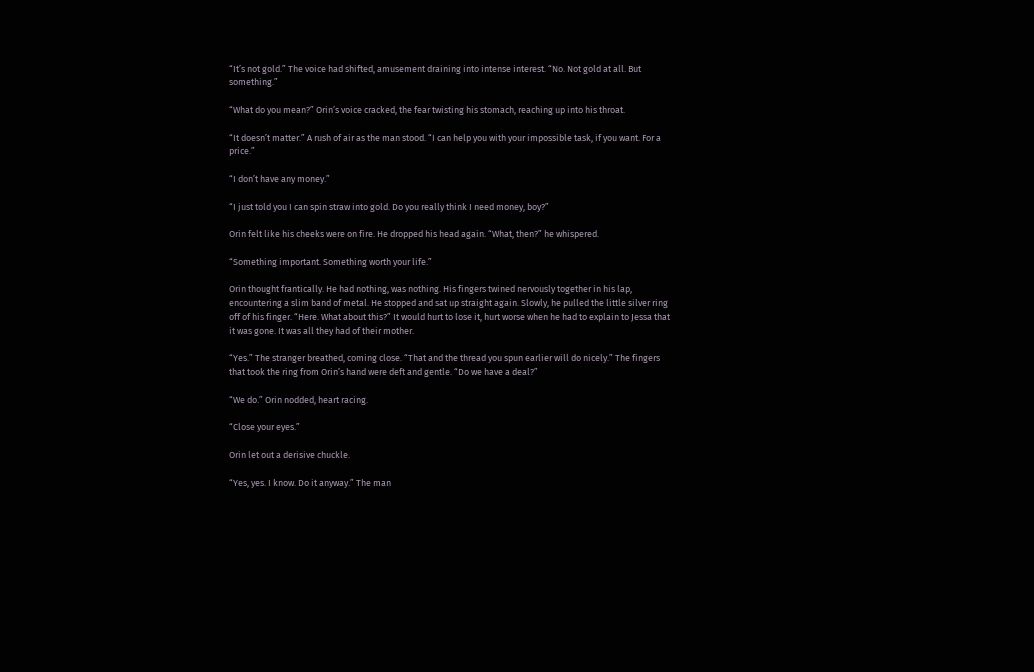“It’s not gold.” The voice had shifted, amusement draining into intense interest. “No. Not gold at all. But something.”

“What do you mean?” Orin’s voice cracked, the fear twisting his stomach, reaching up into his throat.

“It doesn’t matter.” A rush of air as the man stood. “I can help you with your impossible task, if you want. For a price.”

“I don’t have any money.”

“I just told you I can spin straw into gold. Do you really think I need money, boy?”

Orin felt like his cheeks were on fire. He dropped his head again. “What, then?” he whispered.

“Something important. Something worth your life.”

Orin thought frantically. He had nothing, was nothing. His fingers twined nervously together in his lap, encountering a slim band of metal. He stopped and sat up straight again. Slowly, he pulled the little silver ring off of his finger. “Here. What about this?” It would hurt to lose it, hurt worse when he had to explain to Jessa that it was gone. It was all they had of their mother.

“Yes.” The stranger breathed, coming close. “That and the thread you spun earlier will do nicely.” The fingers that took the ring from Orin’s hand were deft and gentle. “Do we have a deal?”

“We do.” Orin nodded, heart racing.

“Close your eyes.”

Orin let out a derisive chuckle.

“Yes, yes. I know. Do it anyway.” The man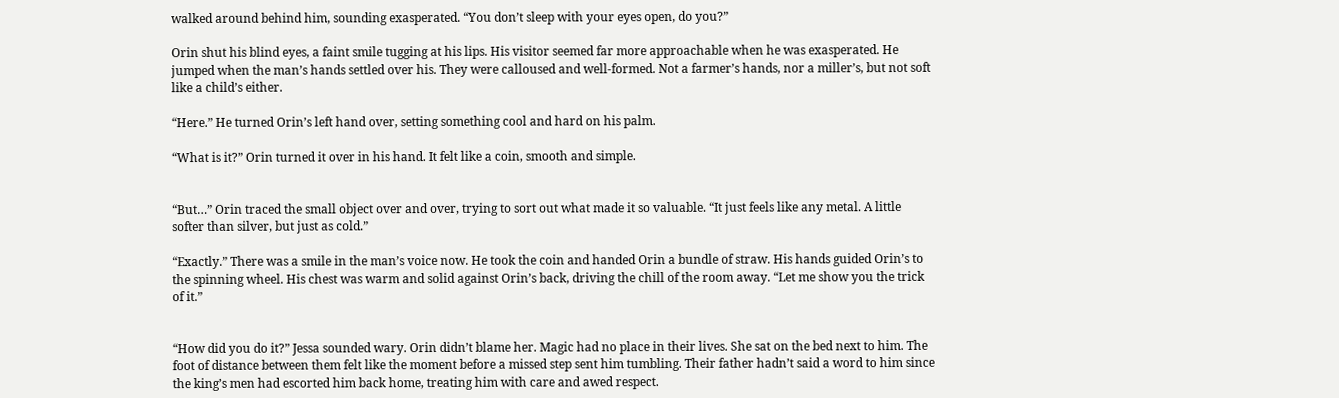walked around behind him, sounding exasperated. “You don’t sleep with your eyes open, do you?”

Orin shut his blind eyes, a faint smile tugging at his lips. His visitor seemed far more approachable when he was exasperated. He jumped when the man’s hands settled over his. They were calloused and well-formed. Not a farmer’s hands, nor a miller’s, but not soft like a child’s either.

“Here.” He turned Orin’s left hand over, setting something cool and hard on his palm.

“What is it?” Orin turned it over in his hand. It felt like a coin, smooth and simple.


“But…” Orin traced the small object over and over, trying to sort out what made it so valuable. “It just feels like any metal. A little softer than silver, but just as cold.”

“Exactly.” There was a smile in the man’s voice now. He took the coin and handed Orin a bundle of straw. His hands guided Orin’s to the spinning wheel. His chest was warm and solid against Orin’s back, driving the chill of the room away. “Let me show you the trick of it.”


“How did you do it?” Jessa sounded wary. Orin didn’t blame her. Magic had no place in their lives. She sat on the bed next to him. The foot of distance between them felt like the moment before a missed step sent him tumbling. Their father hadn’t said a word to him since the king’s men had escorted him back home, treating him with care and awed respect.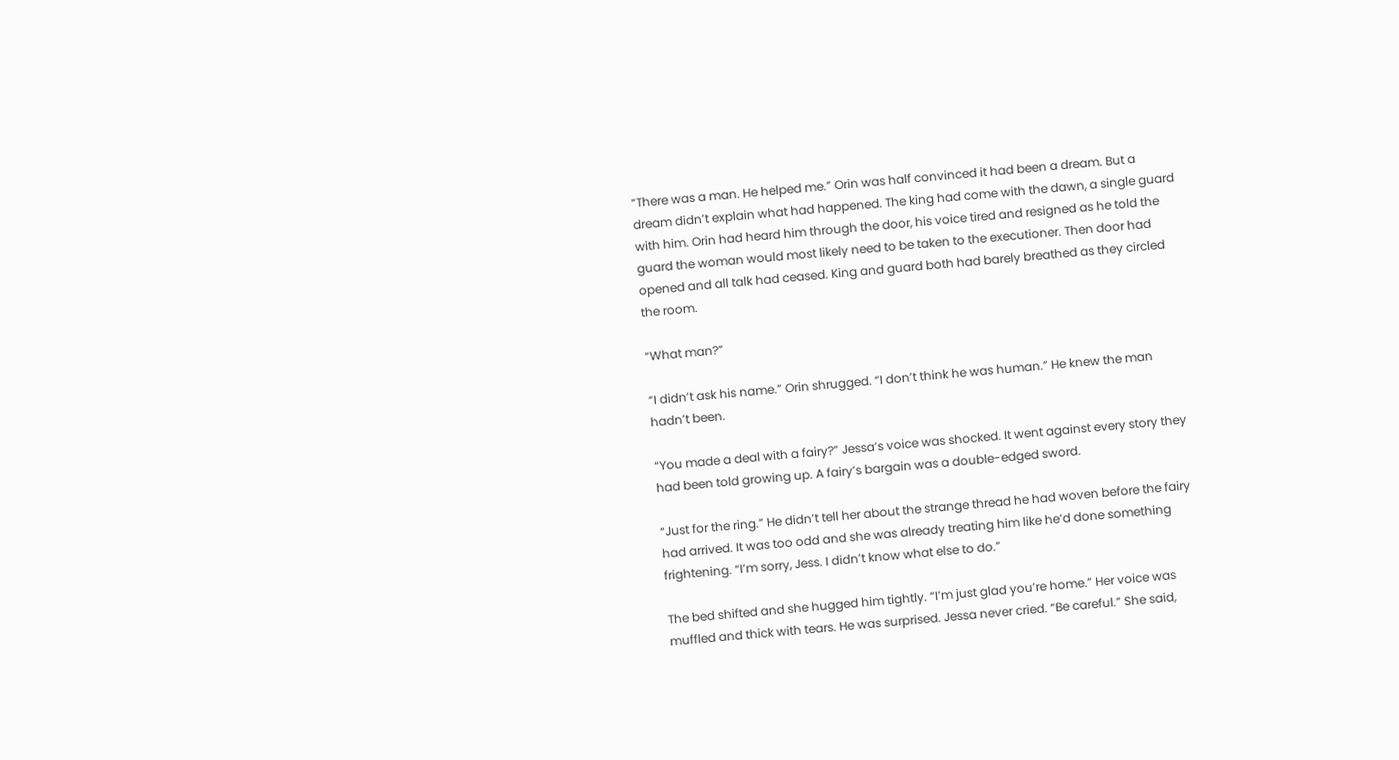“There was a man. He helped me.” Orin was half convinced it had been a dream. But a dream didn’t explain what had happened. The king had come with the dawn, a single guard with him. Orin had heard him through the door, his voice tired and resigned as he told the guard the woman would most likely need to be taken to the executioner. Then door had opened and all talk had ceased. King and guard both had barely breathed as they circled the room.

“What man?”

“I didn’t ask his name.” Orin shrugged. “I don’t think he was human.” He knew the man hadn’t been.

“You made a deal with a fairy?” Jessa’s voice was shocked. It went against every story they had been told growing up. A fairy’s bargain was a double-edged sword.

“Just for the ring.” He didn’t tell her about the strange thread he had woven before the fairy had arrived. It was too odd and she was already treating him like he’d done something frightening. “I’m sorry, Jess. I didn’t know what else to do.”

The bed shifted and she hugged him tightly. “I’m just glad you’re home.” Her voice was muffled and thick with tears. He was surprised. Jessa never cried. “Be careful.” She said,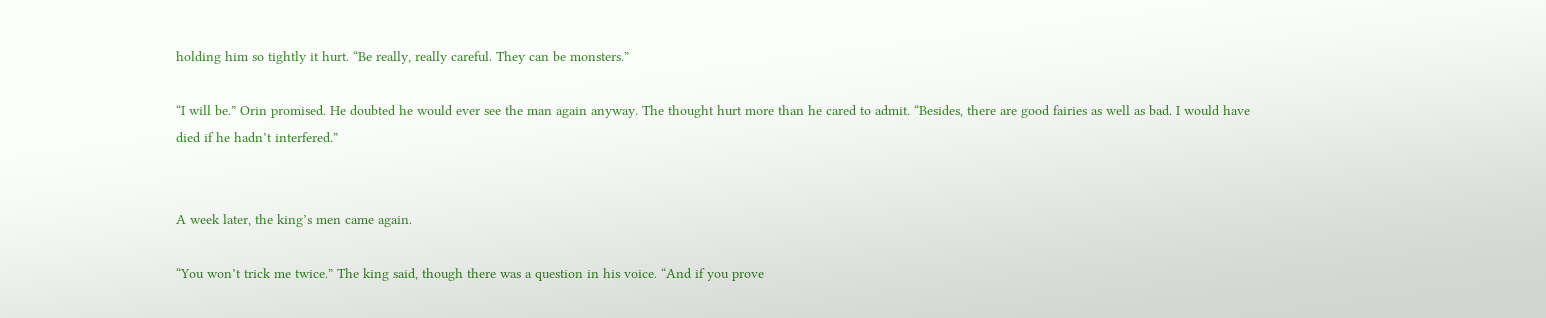holding him so tightly it hurt. “Be really, really careful. They can be monsters.”

“I will be.” Orin promised. He doubted he would ever see the man again anyway. The thought hurt more than he cared to admit. “Besides, there are good fairies as well as bad. I would have died if he hadn’t interfered.”


A week later, the king’s men came again.

“You won’t trick me twice.” The king said, though there was a question in his voice. “And if you prove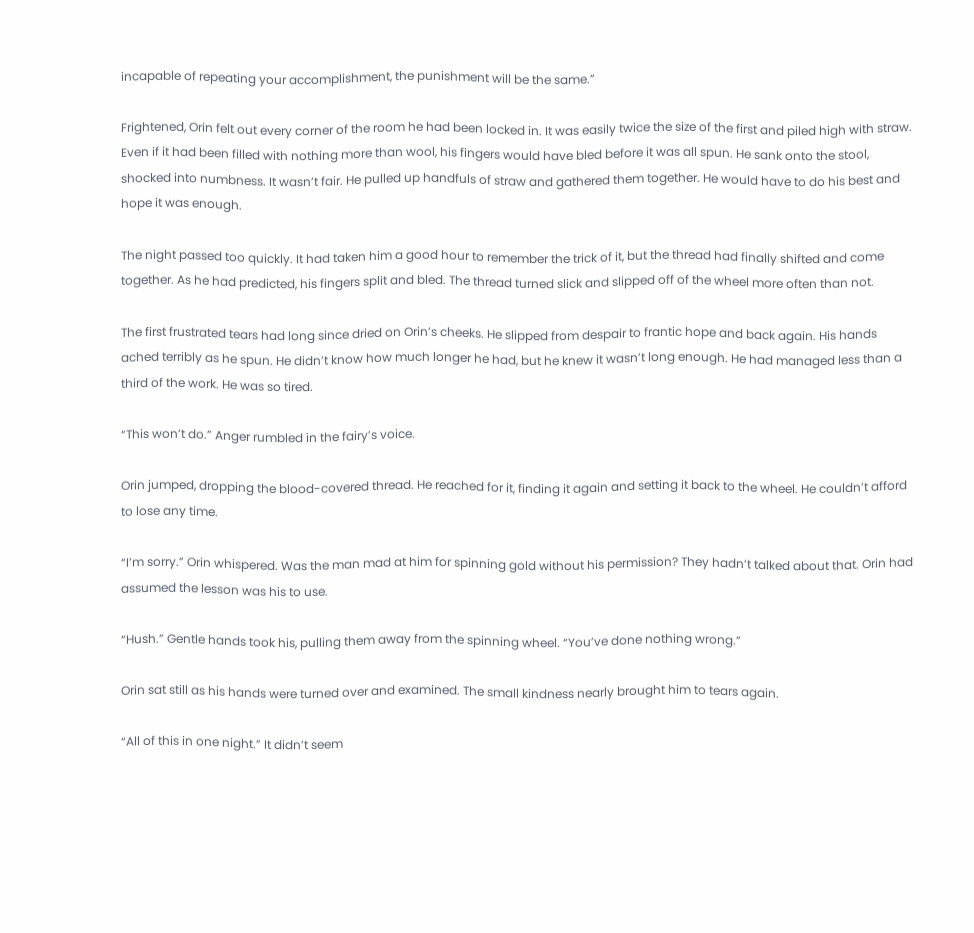incapable of repeating your accomplishment, the punishment will be the same.”

Frightened, Orin felt out every corner of the room he had been locked in. It was easily twice the size of the first and piled high with straw. Even if it had been filled with nothing more than wool, his fingers would have bled before it was all spun. He sank onto the stool, shocked into numbness. It wasn’t fair. He pulled up handfuls of straw and gathered them together. He would have to do his best and hope it was enough.

The night passed too quickly. It had taken him a good hour to remember the trick of it, but the thread had finally shifted and come together. As he had predicted, his fingers split and bled. The thread turned slick and slipped off of the wheel more often than not.

The first frustrated tears had long since dried on Orin’s cheeks. He slipped from despair to frantic hope and back again. His hands ached terribly as he spun. He didn’t know how much longer he had, but he knew it wasn’t long enough. He had managed less than a third of the work. He was so tired.

“This won’t do.” Anger rumbled in the fairy’s voice.

Orin jumped, dropping the blood-covered thread. He reached for it, finding it again and setting it back to the wheel. He couldn’t afford to lose any time.

“I’m sorry.” Orin whispered. Was the man mad at him for spinning gold without his permission? They hadn’t talked about that. Orin had assumed the lesson was his to use.

“Hush.” Gentle hands took his, pulling them away from the spinning wheel. “You’ve done nothing wrong.”

Orin sat still as his hands were turned over and examined. The small kindness nearly brought him to tears again.

“All of this in one night.” It didn’t seem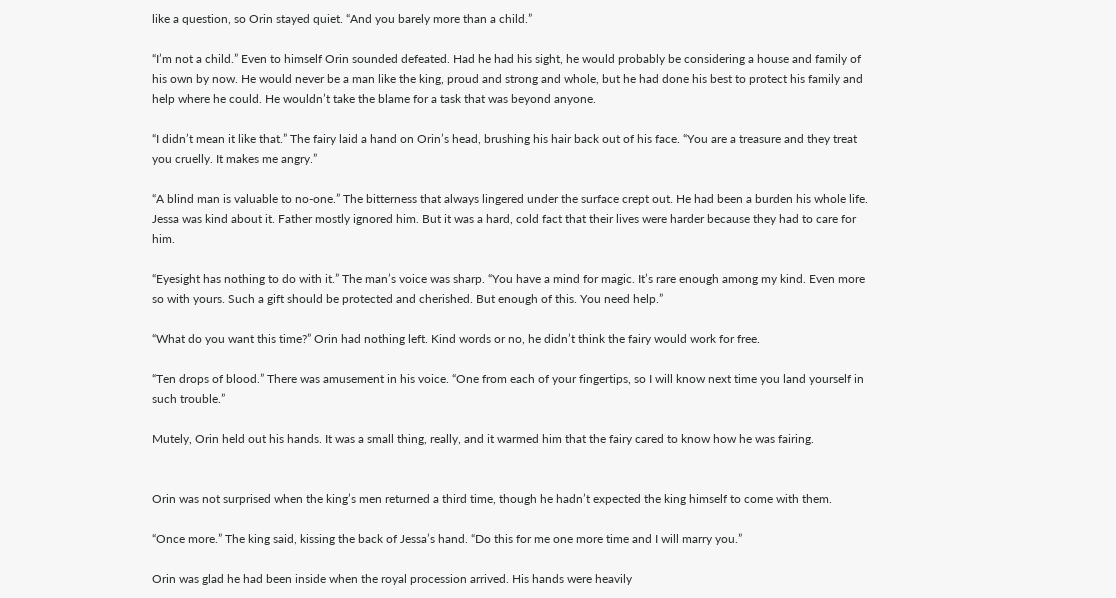like a question, so Orin stayed quiet. “And you barely more than a child.”

“I’m not a child.” Even to himself Orin sounded defeated. Had he had his sight, he would probably be considering a house and family of his own by now. He would never be a man like the king, proud and strong and whole, but he had done his best to protect his family and help where he could. He wouldn’t take the blame for a task that was beyond anyone.

“I didn’t mean it like that.” The fairy laid a hand on Orin’s head, brushing his hair back out of his face. “You are a treasure and they treat you cruelly. It makes me angry.”

“A blind man is valuable to no-one.” The bitterness that always lingered under the surface crept out. He had been a burden his whole life. Jessa was kind about it. Father mostly ignored him. But it was a hard, cold fact that their lives were harder because they had to care for him.

“Eyesight has nothing to do with it.” The man’s voice was sharp. “You have a mind for magic. It’s rare enough among my kind. Even more so with yours. Such a gift should be protected and cherished. But enough of this. You need help.”

“What do you want this time?” Orin had nothing left. Kind words or no, he didn’t think the fairy would work for free.

“Ten drops of blood.” There was amusement in his voice. “One from each of your fingertips, so I will know next time you land yourself in such trouble.”

Mutely, Orin held out his hands. It was a small thing, really, and it warmed him that the fairy cared to know how he was fairing.


Orin was not surprised when the king’s men returned a third time, though he hadn’t expected the king himself to come with them.

“Once more.” The king said, kissing the back of Jessa’s hand. “Do this for me one more time and I will marry you.”

Orin was glad he had been inside when the royal procession arrived. His hands were heavily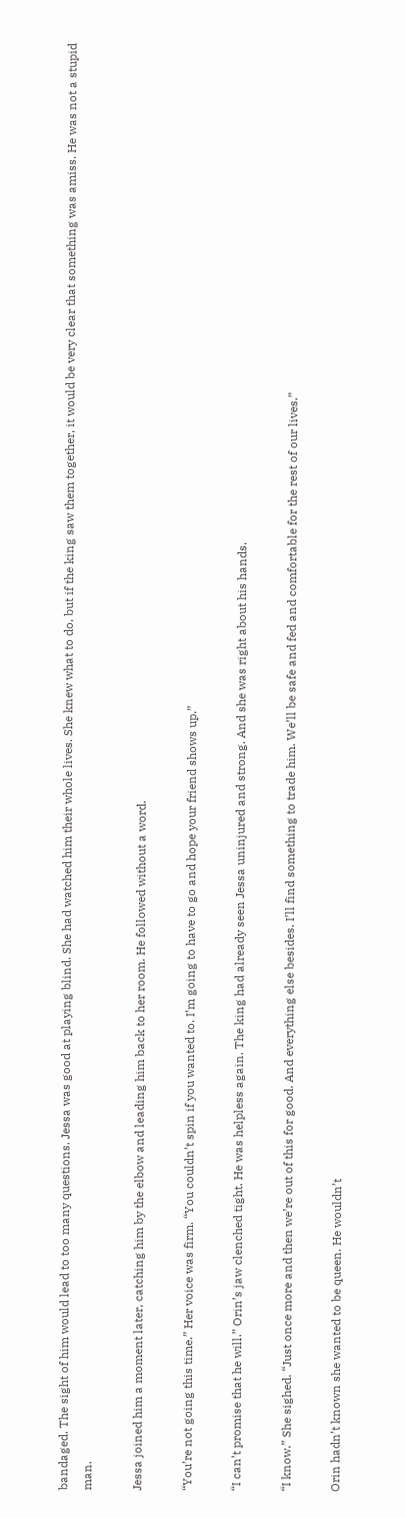bandaged. The sight of him would lead to too many questions. Jessa was good at playing blind. She had watched him their whole lives. She knew what to do, but if the king saw them together, it would be very clear that something was amiss. He was not a stupid man.

Jessa joined him a moment later, catching him by the elbow and leading him back to her room. He followed without a word.

“You’re not going this time.” Her voice was firm. “You couldn’t spin if you wanted to. I’m going to have to go and hope your friend shows up.”

“I can’t promise that he will.” Orin’s jaw clenched tight. He was helpless again. The king had already seen Jessa uninjured and strong. And she was right about his hands.

“I know.” She sighed. “Just once more and then we’re out of this for good. And everything else besides. I’ll find something to trade him. We’ll be safe and fed and comfortable for the rest of our lives.”

Orin hadn’t known she wanted to be queen. He wouldn’t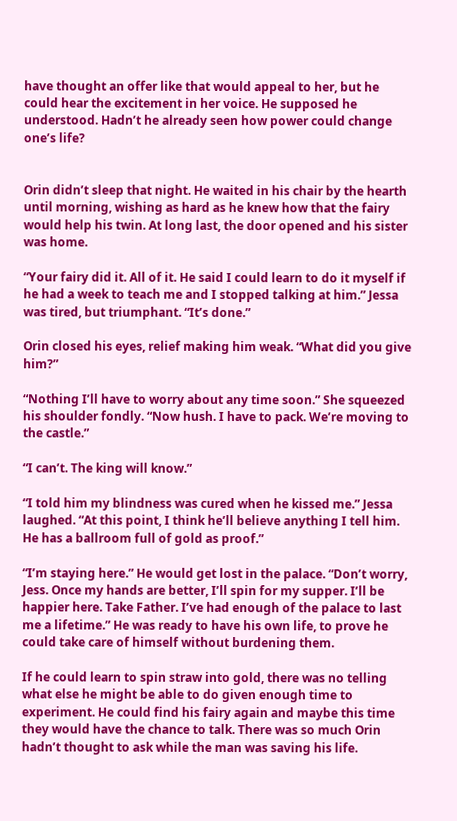have thought an offer like that would appeal to her, but he could hear the excitement in her voice. He supposed he understood. Hadn’t he already seen how power could change one’s life?


Orin didn’t sleep that night. He waited in his chair by the hearth until morning, wishing as hard as he knew how that the fairy would help his twin. At long last, the door opened and his sister was home.

“Your fairy did it. All of it. He said I could learn to do it myself if he had a week to teach me and I stopped talking at him.” Jessa was tired, but triumphant. “It’s done.”

Orin closed his eyes, relief making him weak. “What did you give him?”

“Nothing I’ll have to worry about any time soon.” She squeezed his shoulder fondly. “Now hush. I have to pack. We’re moving to the castle.”

“I can’t. The king will know.”

“I told him my blindness was cured when he kissed me.” Jessa laughed. “At this point, I think he’ll believe anything I tell him. He has a ballroom full of gold as proof.”

“I’m staying here.” He would get lost in the palace. “Don’t worry, Jess. Once my hands are better, I’ll spin for my supper. I’ll be happier here. Take Father. I’ve had enough of the palace to last me a lifetime.” He was ready to have his own life, to prove he could take care of himself without burdening them.

If he could learn to spin straw into gold, there was no telling what else he might be able to do given enough time to experiment. He could find his fairy again and maybe this time they would have the chance to talk. There was so much Orin hadn’t thought to ask while the man was saving his life.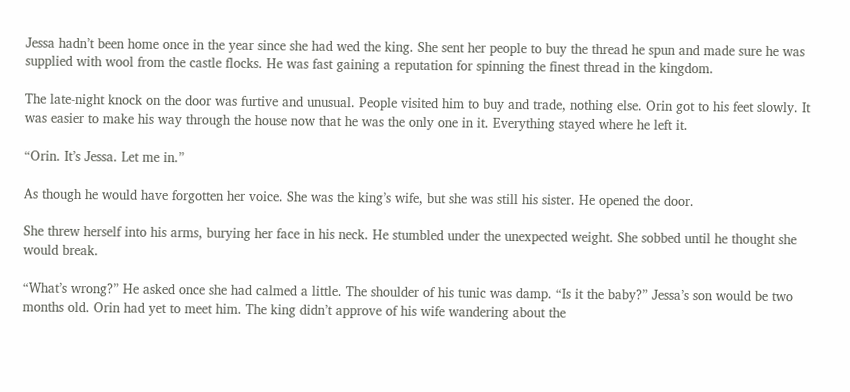Jessa hadn’t been home once in the year since she had wed the king. She sent her people to buy the thread he spun and made sure he was supplied with wool from the castle flocks. He was fast gaining a reputation for spinning the finest thread in the kingdom.

The late-night knock on the door was furtive and unusual. People visited him to buy and trade, nothing else. Orin got to his feet slowly. It was easier to make his way through the house now that he was the only one in it. Everything stayed where he left it.

“Orin. It’s Jessa. Let me in.”

As though he would have forgotten her voice. She was the king’s wife, but she was still his sister. He opened the door.

She threw herself into his arms, burying her face in his neck. He stumbled under the unexpected weight. She sobbed until he thought she would break.

“What’s wrong?” He asked once she had calmed a little. The shoulder of his tunic was damp. “Is it the baby?” Jessa’s son would be two months old. Orin had yet to meet him. The king didn’t approve of his wife wandering about the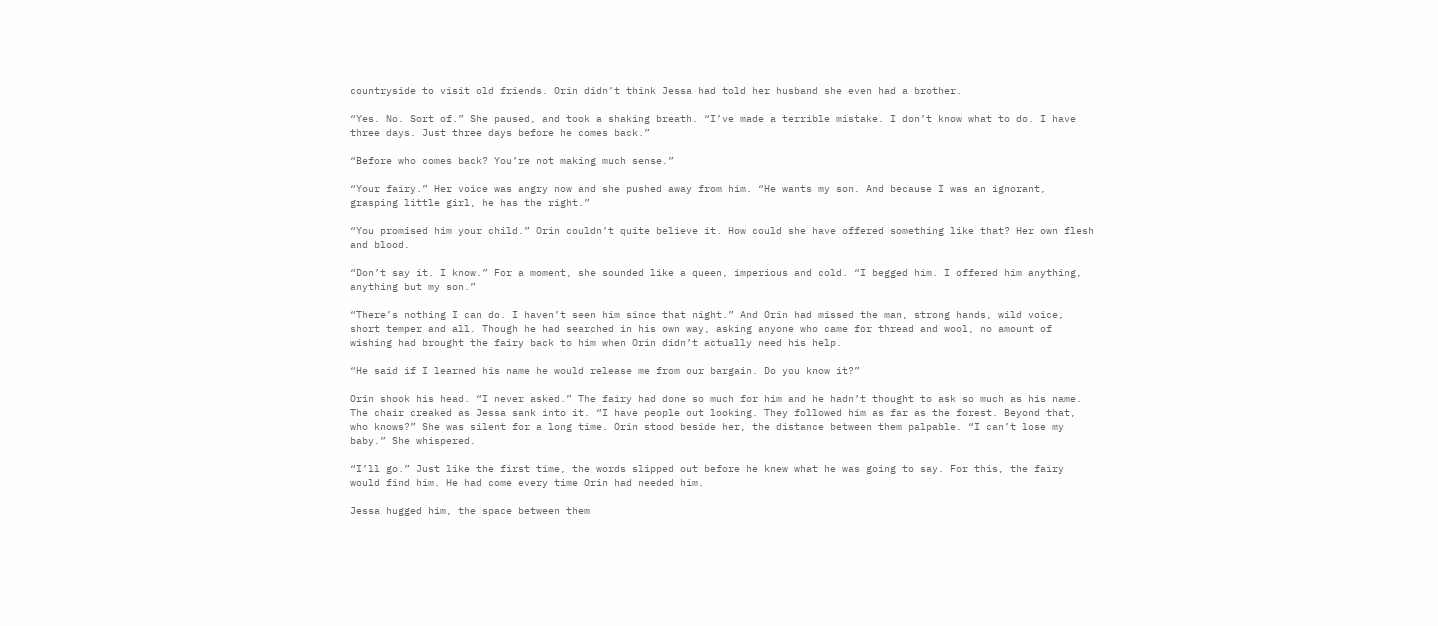countryside to visit old friends. Orin didn’t think Jessa had told her husband she even had a brother.

“Yes. No. Sort of.” She paused, and took a shaking breath. “I’ve made a terrible mistake. I don’t know what to do. I have three days. Just three days before he comes back.”

“Before who comes back? You’re not making much sense.”

“Your fairy.” Her voice was angry now and she pushed away from him. “He wants my son. And because I was an ignorant, grasping little girl, he has the right.”

“You promised him your child.” Orin couldn’t quite believe it. How could she have offered something like that? Her own flesh and blood.

“Don’t say it. I know.” For a moment, she sounded like a queen, imperious and cold. “I begged him. I offered him anything, anything but my son.”

“There’s nothing I can do. I haven’t seen him since that night.” And Orin had missed the man, strong hands, wild voice, short temper and all. Though he had searched in his own way, asking anyone who came for thread and wool, no amount of wishing had brought the fairy back to him when Orin didn’t actually need his help.

“He said if I learned his name he would release me from our bargain. Do you know it?”

Orin shook his head. “I never asked.” The fairy had done so much for him and he hadn’t thought to ask so much as his name.     The chair creaked as Jessa sank into it. “I have people out looking. They followed him as far as the forest. Beyond that, who knows?” She was silent for a long time. Orin stood beside her, the distance between them palpable. “I can’t lose my baby.” She whispered.

“I’ll go.” Just like the first time, the words slipped out before he knew what he was going to say. For this, the fairy would find him. He had come every time Orin had needed him.

Jessa hugged him, the space between them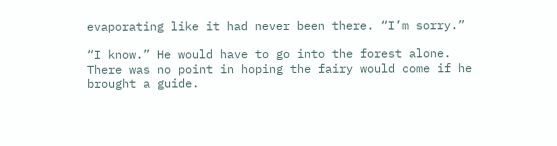evaporating like it had never been there. “I’m sorry.”

“I know.” He would have to go into the forest alone. There was no point in hoping the fairy would come if he brought a guide.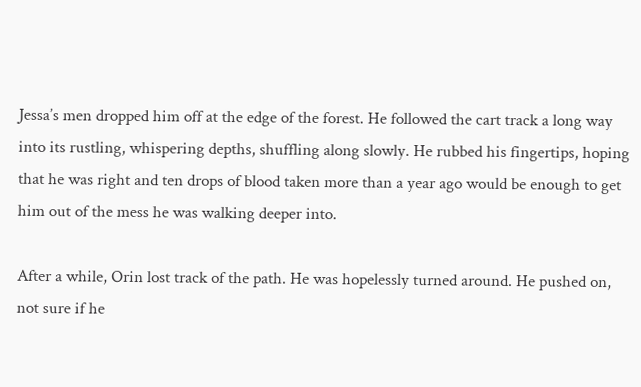Jessa’s men dropped him off at the edge of the forest. He followed the cart track a long way into its rustling, whispering depths, shuffling along slowly. He rubbed his fingertips, hoping that he was right and ten drops of blood taken more than a year ago would be enough to get him out of the mess he was walking deeper into.

After a while, Orin lost track of the path. He was hopelessly turned around. He pushed on, not sure if he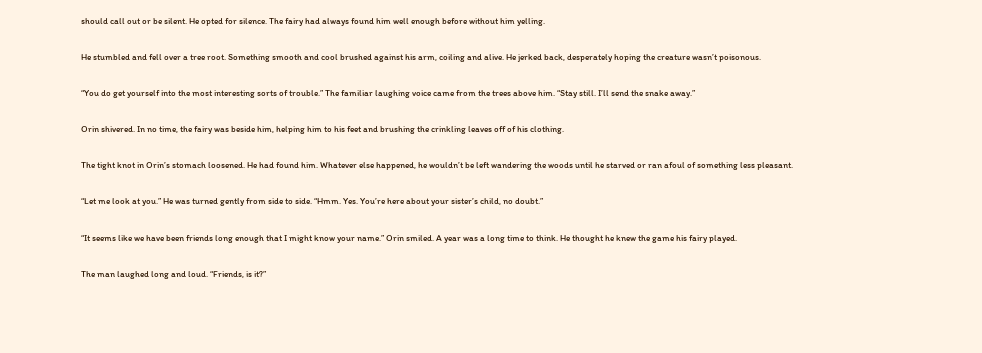should call out or be silent. He opted for silence. The fairy had always found him well enough before without him yelling.

He stumbled and fell over a tree root. Something smooth and cool brushed against his arm, coiling and alive. He jerked back, desperately hoping the creature wasn’t poisonous.

“You do get yourself into the most interesting sorts of trouble.” The familiar laughing voice came from the trees above him. “Stay still. I’ll send the snake away.”

Orin shivered. In no time, the fairy was beside him, helping him to his feet and brushing the crinkling leaves off of his clothing.

The tight knot in Orin’s stomach loosened. He had found him. Whatever else happened, he wouldn’t be left wandering the woods until he starved or ran afoul of something less pleasant.

“Let me look at you.” He was turned gently from side to side. “Hmm. Yes. You’re here about your sister’s child, no doubt.”

“It seems like we have been friends long enough that I might know your name.” Orin smiled. A year was a long time to think. He thought he knew the game his fairy played.

The man laughed long and loud. “Friends, is it?”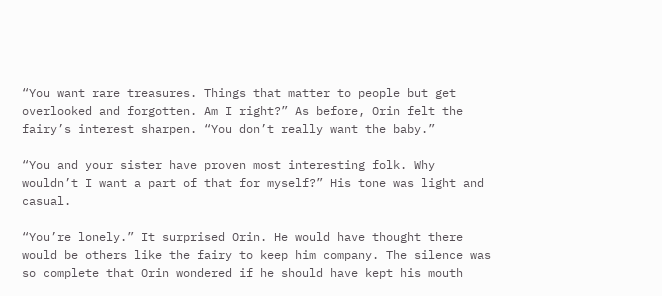“You want rare treasures. Things that matter to people but get overlooked and forgotten. Am I right?” As before, Orin felt the fairy’s interest sharpen. “You don’t really want the baby.”

“You and your sister have proven most interesting folk. Why wouldn’t I want a part of that for myself?” His tone was light and casual.

“You’re lonely.” It surprised Orin. He would have thought there would be others like the fairy to keep him company. The silence was so complete that Orin wondered if he should have kept his mouth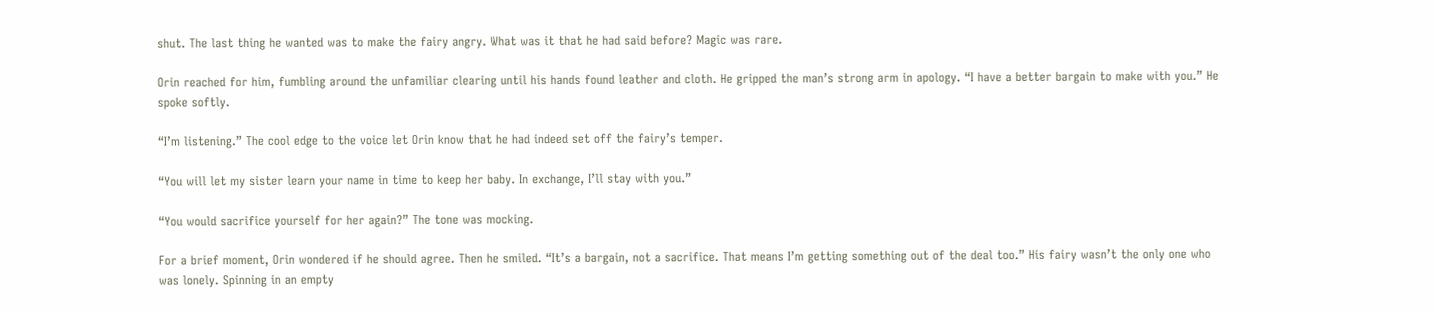shut. The last thing he wanted was to make the fairy angry. What was it that he had said before? Magic was rare.

Orin reached for him, fumbling around the unfamiliar clearing until his hands found leather and cloth. He gripped the man’s strong arm in apology. “I have a better bargain to make with you.” He spoke softly.

“I’m listening.” The cool edge to the voice let Orin know that he had indeed set off the fairy’s temper.

“You will let my sister learn your name in time to keep her baby. In exchange, I’ll stay with you.”

“You would sacrifice yourself for her again?” The tone was mocking.

For a brief moment, Orin wondered if he should agree. Then he smiled. “It’s a bargain, not a sacrifice. That means I’m getting something out of the deal too.” His fairy wasn’t the only one who was lonely. Spinning in an empty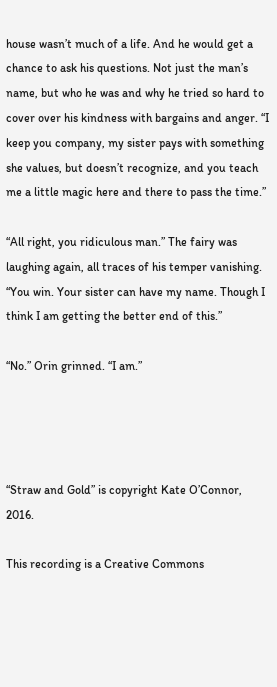house wasn’t much of a life. And he would get a chance to ask his questions. Not just the man’s name, but who he was and why he tried so hard to cover over his kindness with bargains and anger. “I keep you company, my sister pays with something she values, but doesn’t recognize, and you teach me a little magic here and there to pass the time.”

“All right, you ridiculous man.” The fairy was laughing again, all traces of his temper vanishing. “You win. Your sister can have my name. Though I think I am getting the better end of this.”

“No.” Orin grinned. “I am.”




“Straw and Gold” is copyright Kate O’Connor, 2016.

This recording is a Creative Commons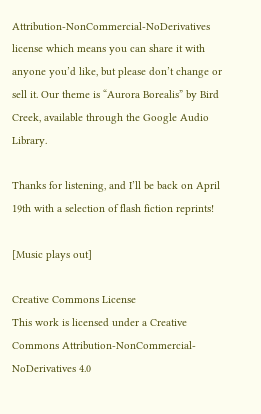Attribution-NonCommercial-NoDerivatives license which means you can share it with anyone you’d like, but please don’t change or sell it. Our theme is “Aurora Borealis” by Bird Creek, available through the Google Audio Library.

Thanks for listening, and I’ll be back on April 19th with a selection of flash fiction reprints!

[Music plays out]

Creative Commons License
This work is licensed under a Creative Commons Attribution-NonCommercial-NoDerivatives 4.0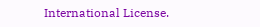International License.